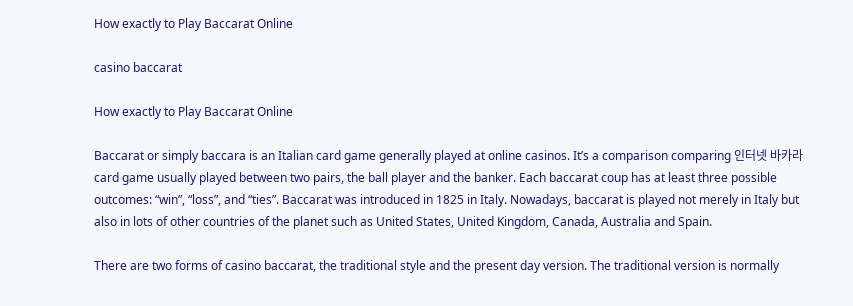How exactly to Play Baccarat Online

casino baccarat

How exactly to Play Baccarat Online

Baccarat or simply baccara is an Italian card game generally played at online casinos. It’s a comparison comparing 인터넷 바카라 card game usually played between two pairs, the ball player and the banker. Each baccarat coup has at least three possible outcomes: “win”, “loss”, and “ties”. Baccarat was introduced in 1825 in Italy. Nowadays, baccarat is played not merely in Italy but also in lots of other countries of the planet such as United States, United Kingdom, Canada, Australia and Spain.

There are two forms of casino baccarat, the traditional style and the present day version. The traditional version is normally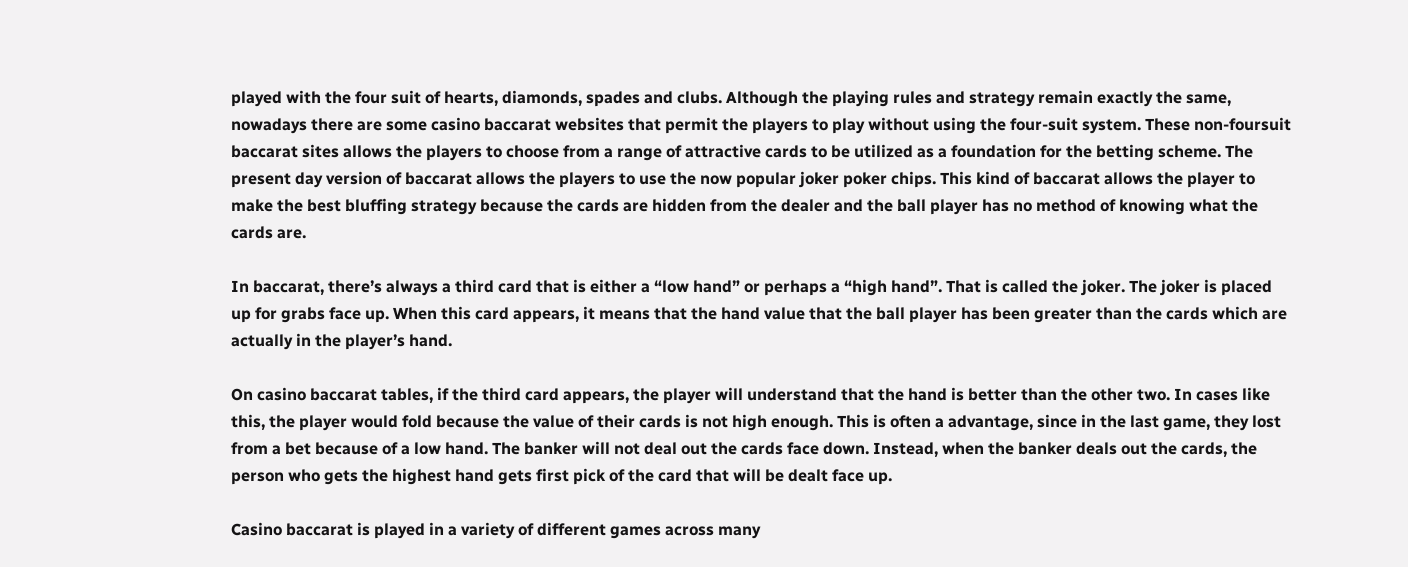played with the four suit of hearts, diamonds, spades and clubs. Although the playing rules and strategy remain exactly the same, nowadays there are some casino baccarat websites that permit the players to play without using the four-suit system. These non-foursuit baccarat sites allows the players to choose from a range of attractive cards to be utilized as a foundation for the betting scheme. The present day version of baccarat allows the players to use the now popular joker poker chips. This kind of baccarat allows the player to make the best bluffing strategy because the cards are hidden from the dealer and the ball player has no method of knowing what the cards are.

In baccarat, there’s always a third card that is either a “low hand” or perhaps a “high hand”. That is called the joker. The joker is placed up for grabs face up. When this card appears, it means that the hand value that the ball player has been greater than the cards which are actually in the player’s hand.

On casino baccarat tables, if the third card appears, the player will understand that the hand is better than the other two. In cases like this, the player would fold because the value of their cards is not high enough. This is often a advantage, since in the last game, they lost from a bet because of a low hand. The banker will not deal out the cards face down. Instead, when the banker deals out the cards, the person who gets the highest hand gets first pick of the card that will be dealt face up.

Casino baccarat is played in a variety of different games across many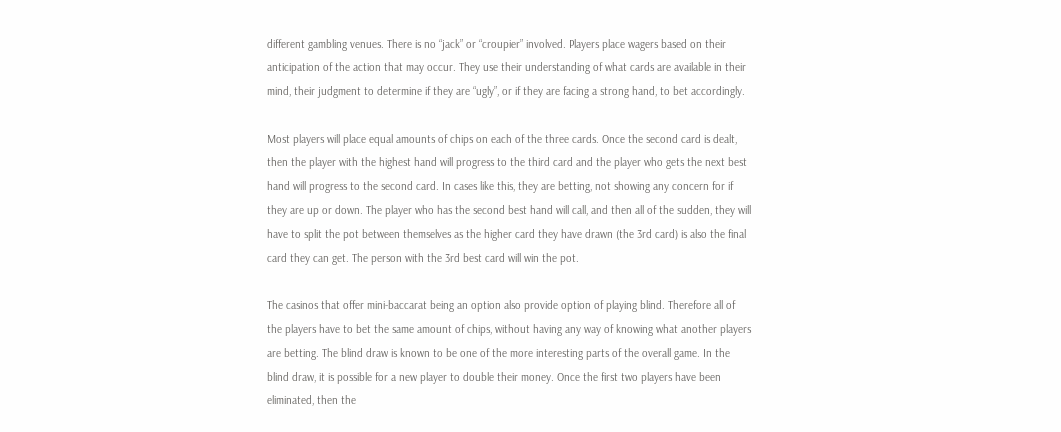different gambling venues. There is no “jack” or “croupier” involved. Players place wagers based on their anticipation of the action that may occur. They use their understanding of what cards are available in their mind, their judgment to determine if they are “ugly”, or if they are facing a strong hand, to bet accordingly.

Most players will place equal amounts of chips on each of the three cards. Once the second card is dealt, then the player with the highest hand will progress to the third card and the player who gets the next best hand will progress to the second card. In cases like this, they are betting, not showing any concern for if they are up or down. The player who has the second best hand will call, and then all of the sudden, they will have to split the pot between themselves as the higher card they have drawn (the 3rd card) is also the final card they can get. The person with the 3rd best card will win the pot.

The casinos that offer mini-baccarat being an option also provide option of playing blind. Therefore all of the players have to bet the same amount of chips, without having any way of knowing what another players are betting. The blind draw is known to be one of the more interesting parts of the overall game. In the blind draw, it is possible for a new player to double their money. Once the first two players have been eliminated, then the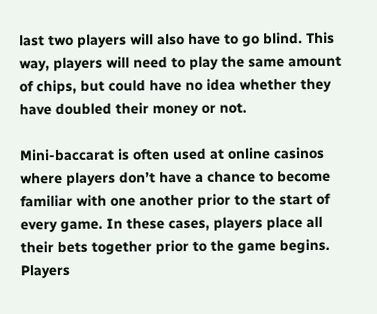last two players will also have to go blind. This way, players will need to play the same amount of chips, but could have no idea whether they have doubled their money or not.

Mini-baccarat is often used at online casinos where players don’t have a chance to become familiar with one another prior to the start of every game. In these cases, players place all their bets together prior to the game begins. Players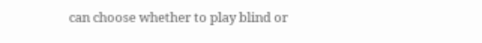can choose whether to play blind or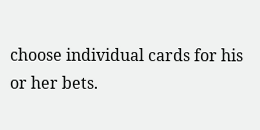choose individual cards for his or her bets.